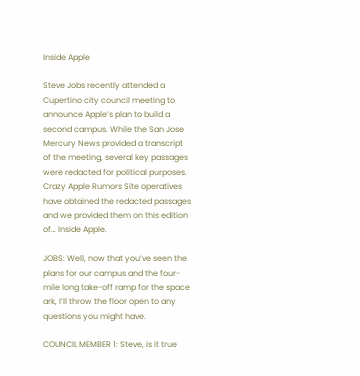Inside Apple

Steve Jobs recently attended a Cupertino city council meeting to announce Apple’s plan to build a second campus. While the San Jose Mercury News provided a transcript of the meeting, several key passages were redacted for political purposes. Crazy Apple Rumors Site operatives have obtained the redacted passages and we provided them on this edition of… Inside Apple.

JOBS: Well, now that you’ve seen the plans for our campus and the four-mile long take-off ramp for the space ark, I’ll throw the floor open to any questions you might have.

COUNCIL MEMBER 1: Steve, is it true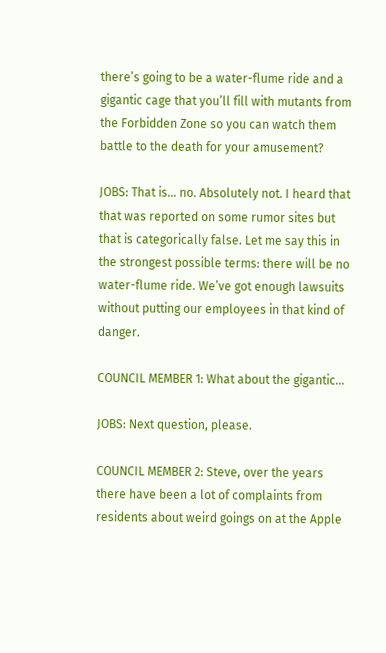there’s going to be a water-flume ride and a gigantic cage that you’ll fill with mutants from the Forbidden Zone so you can watch them battle to the death for your amusement?

JOBS: That is… no. Absolutely not. I heard that that was reported on some rumor sites but that is categorically false. Let me say this in the strongest possible terms: there will be no water-flume ride. We’ve got enough lawsuits without putting our employees in that kind of danger.

COUNCIL MEMBER 1: What about the gigantic…

JOBS: Next question, please.

COUNCIL MEMBER 2: Steve, over the years there have been a lot of complaints from residents about weird goings on at the Apple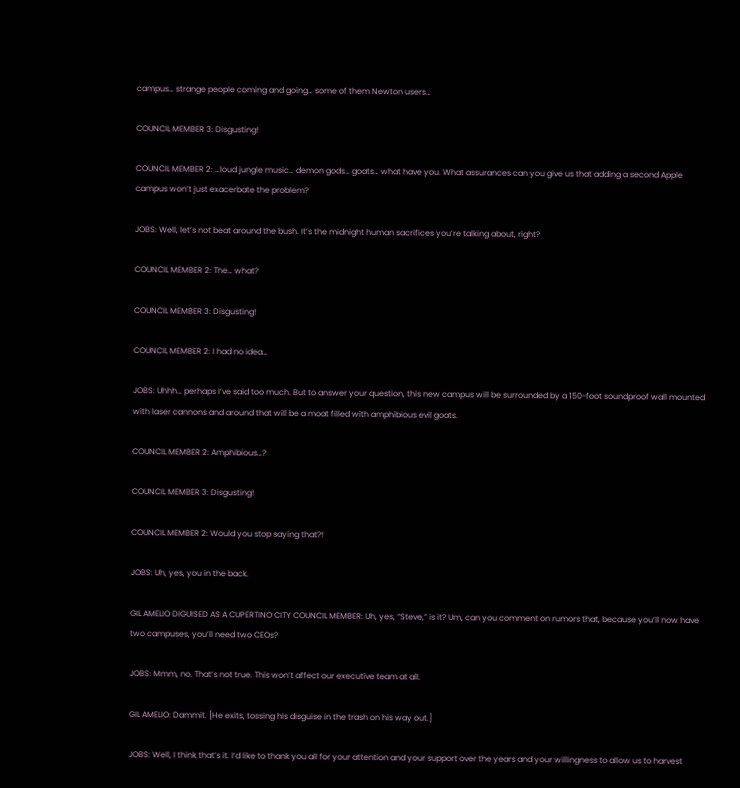campus… strange people coming and going… some of them Newton users…

COUNCIL MEMBER 3: Disgusting!

COUNCIL MEMBER 2: …loud jungle music… demon gods… goats… what have you. What assurances can you give us that adding a second Apple campus won’t just exacerbate the problem?

JOBS: Well, let’s not beat around the bush. It’s the midnight human sacrifices you’re talking about, right?

COUNCIL MEMBER 2: The… what?

COUNCIL MEMBER 3: Disgusting!

COUNCIL MEMBER 2: I had no idea…

JOBS: Uhhh… perhaps I’ve said too much. But to answer your question, this new campus will be surrounded by a 150-foot soundproof wall mounted with laser cannons and around that will be a moat filled with amphibious evil goats.

COUNCIL MEMBER 2: Amphibious…?

COUNCIL MEMBER 3: Disgusting!

COUNCIL MEMBER 2: Would you stop saying that?!

JOBS: Uh, yes, you in the back.

GIL AMELIO DIGUISED AS A CUPERTINO CITY COUNCIL MEMBER: Uh, yes, “Steve,” is it? Um, can you comment on rumors that, because you’ll now have two campuses, you’ll need two CEOs?

JOBS: Mmm, no. That’s not true. This won’t affect our executive team at all.

GIL AMELIO: Dammit. [He exits, tossing his disguise in the trash on his way out.]

JOBS: Well, I think that’s it. I’d like to thank you all for your attention and your support over the years and your willingness to allow us to harvest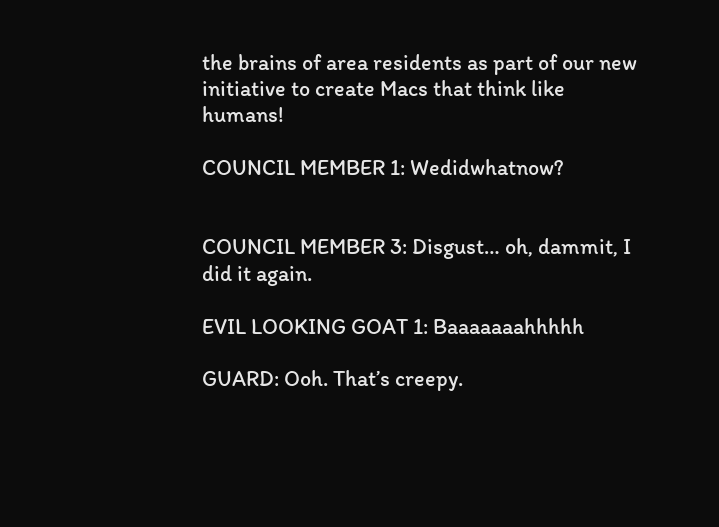the brains of area residents as part of our new initiative to create Macs that think like humans!

COUNCIL MEMBER 1: Wedidwhatnow?


COUNCIL MEMBER 3: Disgust… oh, dammit, I did it again.

EVIL LOOKING GOAT 1: Baaaaaaahhhhh

GUARD: Ooh. That’s creepy.